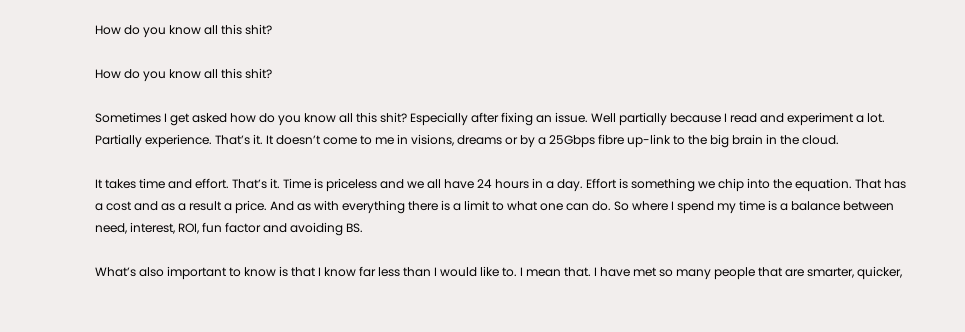How do you know all this shit?

How do you know all this shit?

Sometimes I get asked how do you know all this shit? Especially after fixing an issue. Well partially because I read and experiment a lot. Partially experience. That’s it. It doesn’t come to me in visions, dreams or by a 25Gbps fibre up-link to the big brain in the cloud.

It takes time and effort. That’s it. Time is priceless and we all have 24 hours in a day. Effort is something we chip into the equation. That has a cost and as a result a price. And as with everything there is a limit to what one can do. So where I spend my time is a balance between need, interest, ROI, fun factor and avoiding BS.

What’s also important to know is that I know far less than I would like to. I mean that. I have met so many people that are smarter, quicker,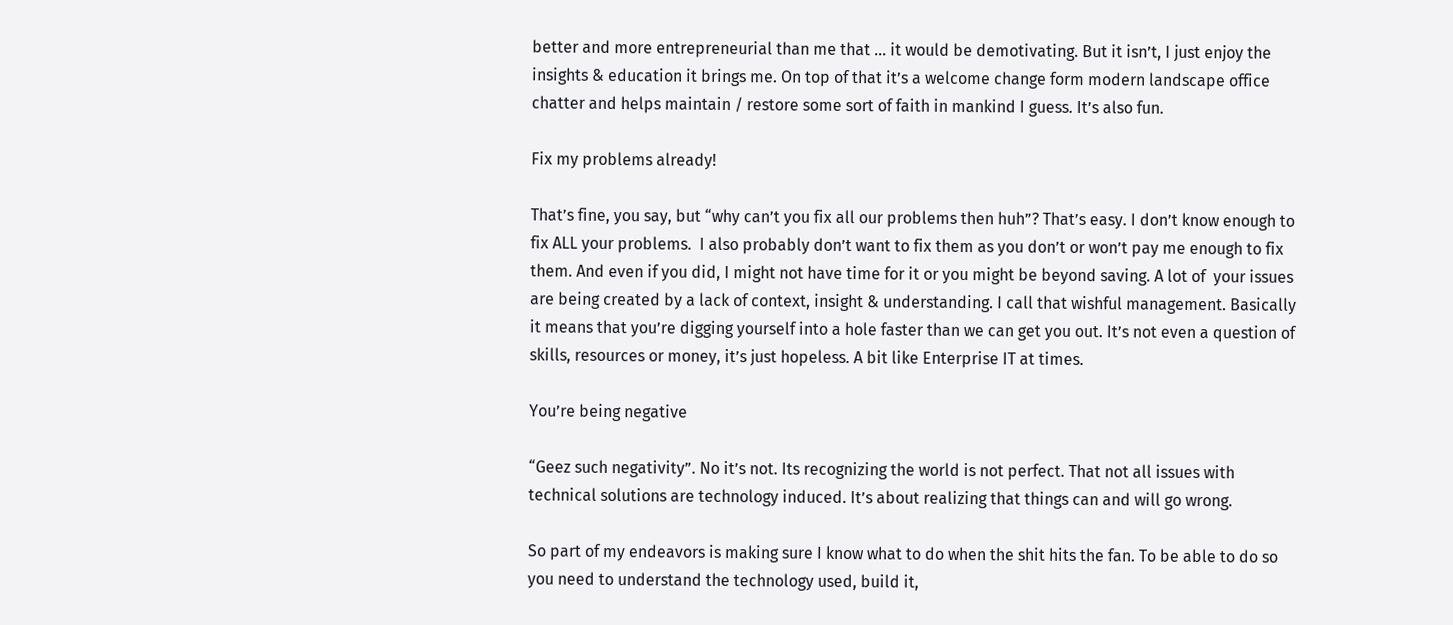better and more entrepreneurial than me that … it would be demotivating. But it isn’t, I just enjoy the insights & education it brings me. On top of that it’s a welcome change form modern landscape office chatter and helps maintain / restore some sort of faith in mankind I guess. It’s also fun.

Fix my problems already!

That’s fine, you say, but “why can’t you fix all our problems then huh”? That’s easy. I don’t know enough to fix ALL your problems.  I also probably don’t want to fix them as you don’t or won’t pay me enough to fix them. And even if you did, I might not have time for it or you might be beyond saving. A lot of  your issues are being created by a lack of context, insight & understanding. I call that wishful management. Basically it means that you’re digging yourself into a hole faster than we can get you out. It’s not even a question of skills, resources or money, it’s just hopeless. A bit like Enterprise IT at times.

You’re being negative

“Geez such negativity”. No it’s not. Its recognizing the world is not perfect. That not all issues with technical solutions are technology induced. It’s about realizing that things can and will go wrong.

So part of my endeavors is making sure I know what to do when the shit hits the fan. To be able to do so you need to understand the technology used, build it,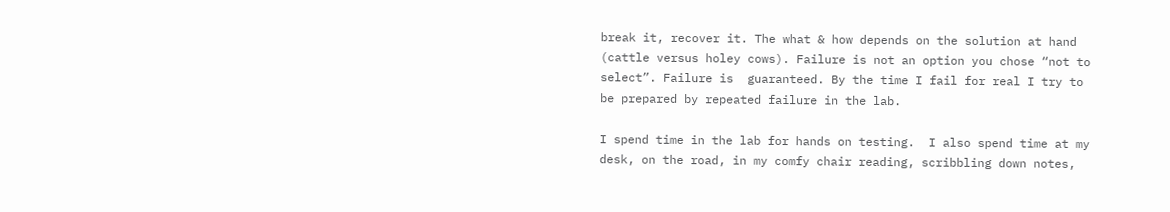break it, recover it. The what & how depends on the solution at hand (cattle versus holey cows). Failure is not an option you chose “not to select”. Failure is  guaranteed. By the time I fail for real I try to be prepared by repeated failure in the lab.

I spend time in the lab for hands on testing.  I also spend time at my desk, on the road, in my comfy chair reading, scribbling down notes,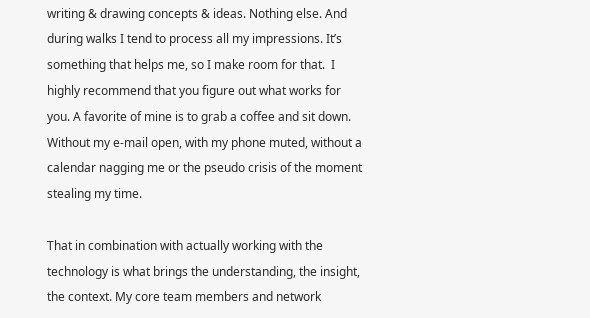writing & drawing concepts & ideas. Nothing else. And during walks I tend to process all my impressions. It’s something that helps me, so I make room for that.  I highly recommend that you figure out what works for you. A favorite of mine is to grab a coffee and sit down. Without my e-mail open, with my phone muted, without a calendar nagging me or the pseudo crisis of the moment stealing my time.

That in combination with actually working with the technology is what brings the understanding, the insight, the context. My core team members and network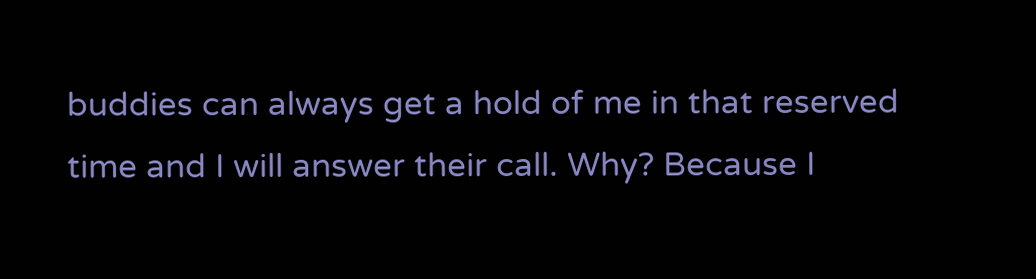buddies can always get a hold of me in that reserved time and I will answer their call. Why? Because I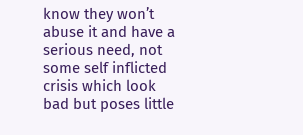know they won’t abuse it and have a serious need, not some self inflicted crisis which look bad but poses little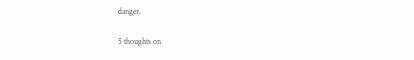danger.

5 thoughts on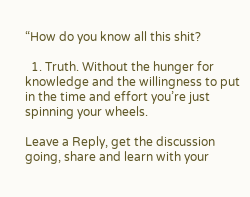“How do you know all this shit?

  1. Truth. Without the hunger for knowledge and the willingness to put in the time and effort you’re just spinning your wheels.

Leave a Reply, get the discussion going, share and learn with your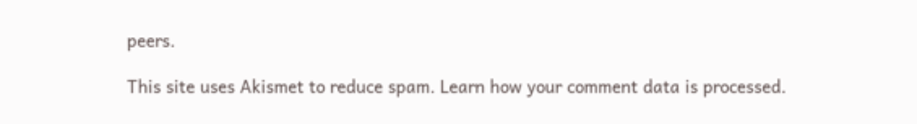peers.

This site uses Akismet to reduce spam. Learn how your comment data is processed.